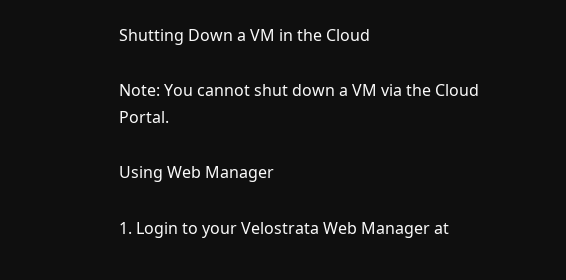Shutting Down a VM in the Cloud

Note: You cannot shut down a VM via the Cloud Portal.

Using Web Manager

1. Login to your Velostrata Web Manager at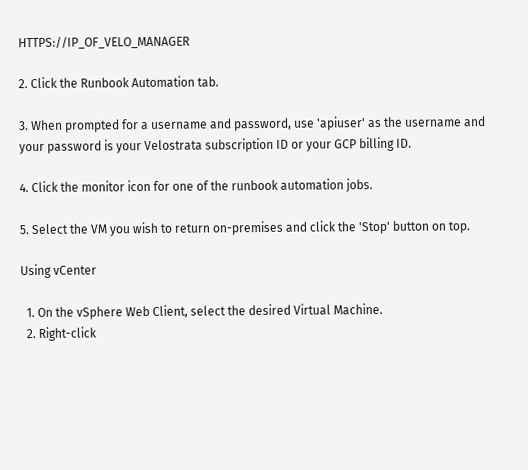HTTPS://IP_OF_VELO_MANAGER

2. Click the Runbook Automation tab.

3. When prompted for a username and password, use 'apiuser' as the username and your password is your Velostrata subscription ID or your GCP billing ID.

4. Click the monitor icon for one of the runbook automation jobs.

5. Select the VM you wish to return on-premises and click the 'Stop' button on top.

Using vCenter

  1. On the vSphere Web Client, select the desired Virtual Machine.
  2. Right-click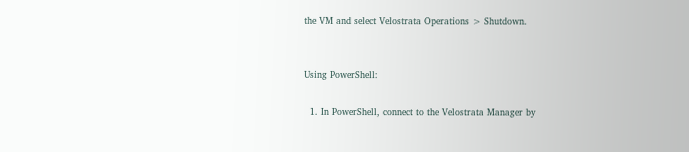the VM and select Velostrata Operations > Shutdown.


Using PowerShell:

  1. In PowerShell, connect to the Velostrata Manager by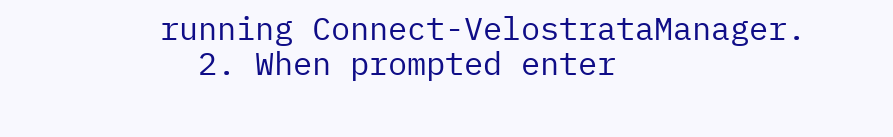running Connect-VelostrataManager.
  2. When prompted enter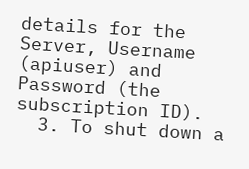details for the Server, Username (apiuser) and Password (the subscription ID).
  3. To shut down a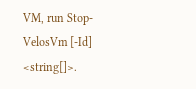VM, run Stop-VelosVm [-Id] <string[]>.